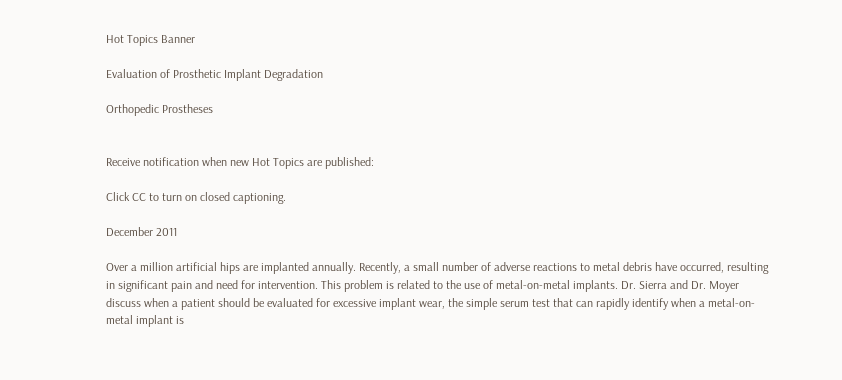Hot Topics Banner

Evaluation of Prosthetic Implant Degradation

Orthopedic Prostheses


Receive notification when new Hot Topics are published:

Click CC to turn on closed captioning.

December 2011

Over a million artificial hips are implanted annually. Recently, a small number of adverse reactions to metal debris have occurred, resulting in significant pain and need for intervention. This problem is related to the use of metal-on-metal implants. Dr. Sierra and Dr. Moyer discuss when a patient should be evaluated for excessive implant wear, the simple serum test that can rapidly identify when a metal-on-metal implant is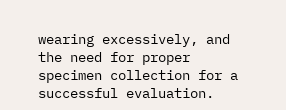wearing excessively, and the need for proper specimen collection for a successful evaluation.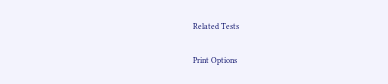Related Tests

Print Options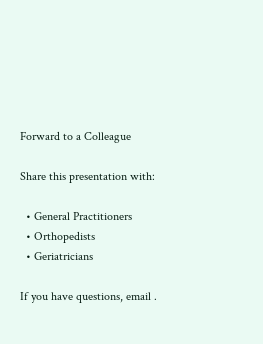Forward to a Colleague

Share this presentation with:

  • General Practitioners
  • Orthopedists
  • Geriatricians

If you have questions, email .